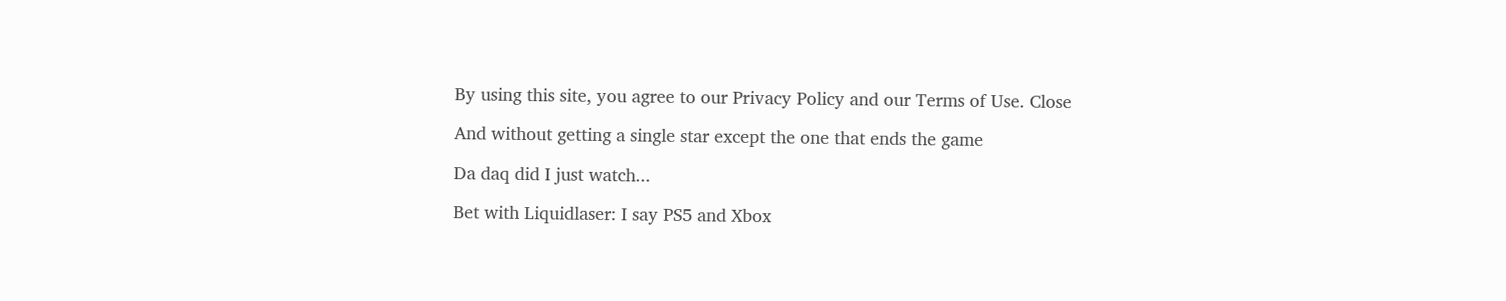By using this site, you agree to our Privacy Policy and our Terms of Use. Close

And without getting a single star except the one that ends the game

Da daq did I just watch...

Bet with Liquidlaser: I say PS5 and Xbox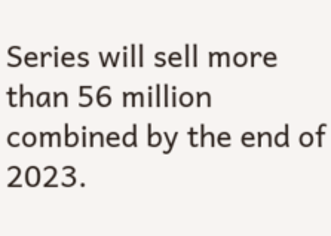Series will sell more than 56 million combined by the end of 2023.